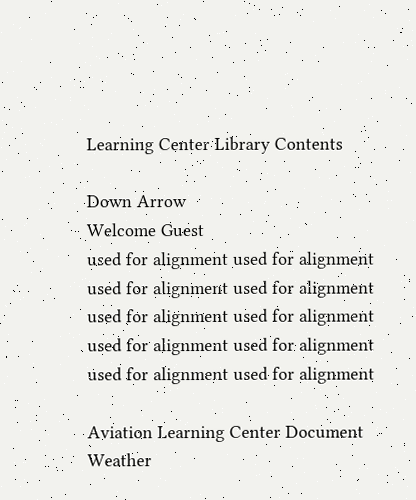Learning Center Library Contents

Down Arrow
Welcome Guest
used for alignment used for alignment
used for alignment used for alignment
used for alignment used for alignment
used for alignment used for alignment
used for alignment used for alignment

Aviation Learning Center Document Weather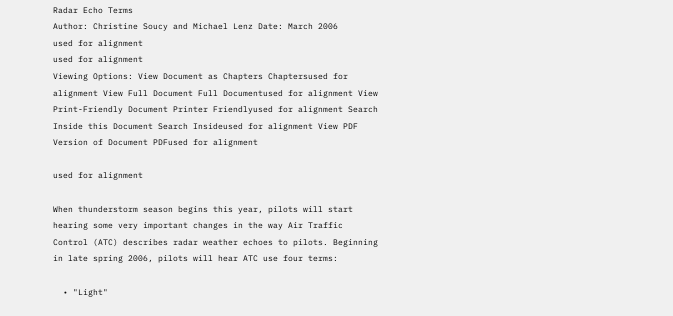Radar Echo Terms
Author: Christine Soucy and Michael Lenz Date: March 2006
used for alignment
used for alignment
Viewing Options: View Document as Chapters Chaptersused for alignment View Full Document Full Documentused for alignment View Print-Friendly Document Printer Friendlyused for alignment Search Inside this Document Search Insideused for alignment View PDF Version of Document PDFused for alignment

used for alignment

When thunderstorm season begins this year, pilots will start hearing some very important changes in the way Air Traffic Control (ATC) describes radar weather echoes to pilots. Beginning in late spring 2006, pilots will hear ATC use four terms:

  • "Light"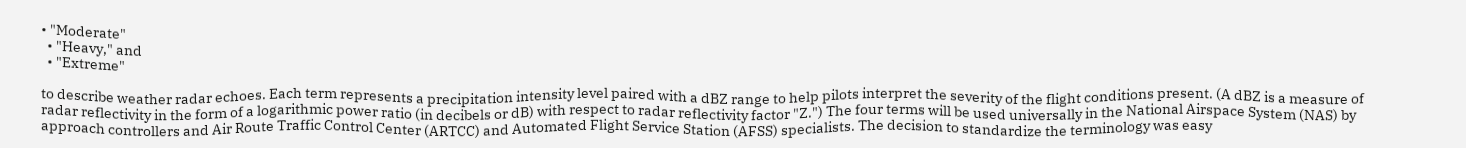• "Moderate"
  • "Heavy," and
  • "Extreme"

to describe weather radar echoes. Each term represents a precipitation intensity level paired with a dBZ range to help pilots interpret the severity of the flight conditions present. (A dBZ is a measure of radar reflectivity in the form of a logarithmic power ratio (in decibels or dB) with respect to radar reflectivity factor "Z.") The four terms will be used universally in the National Airspace System (NAS) by approach controllers and Air Route Traffic Control Center (ARTCC) and Automated Flight Service Station (AFSS) specialists. The decision to standardize the terminology was easy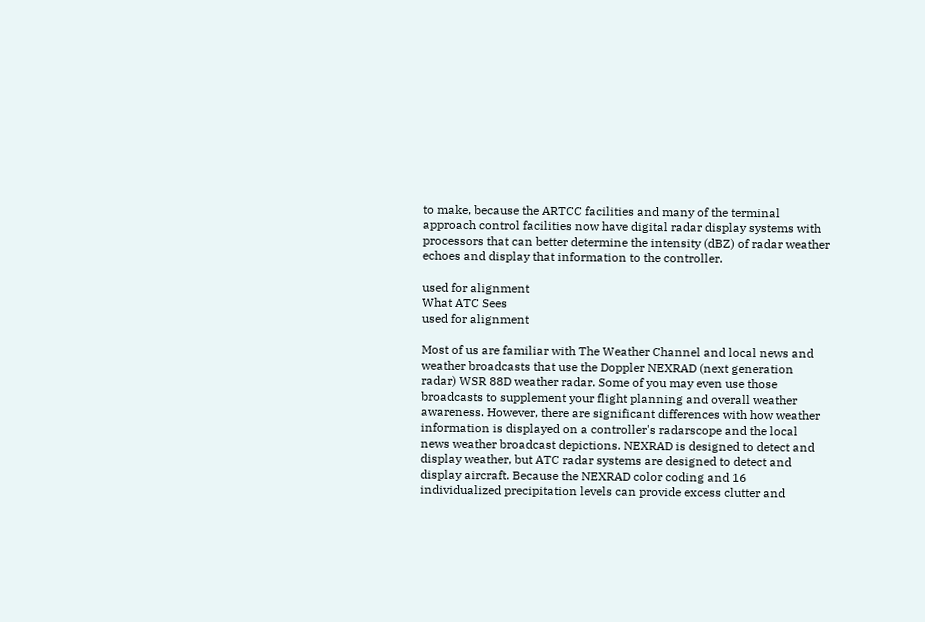to make, because the ARTCC facilities and many of the terminal approach control facilities now have digital radar display systems with processors that can better determine the intensity (dBZ) of radar weather echoes and display that information to the controller.

used for alignment
What ATC Sees
used for alignment

Most of us are familiar with The Weather Channel and local news and weather broadcasts that use the Doppler NEXRAD (next generation radar) WSR 88D weather radar. Some of you may even use those broadcasts to supplement your flight planning and overall weather awareness. However, there are significant differences with how weather information is displayed on a controller's radarscope and the local news weather broadcast depictions. NEXRAD is designed to detect and display weather, but ATC radar systems are designed to detect and display aircraft. Because the NEXRAD color coding and 16 individualized precipitation levels can provide excess clutter and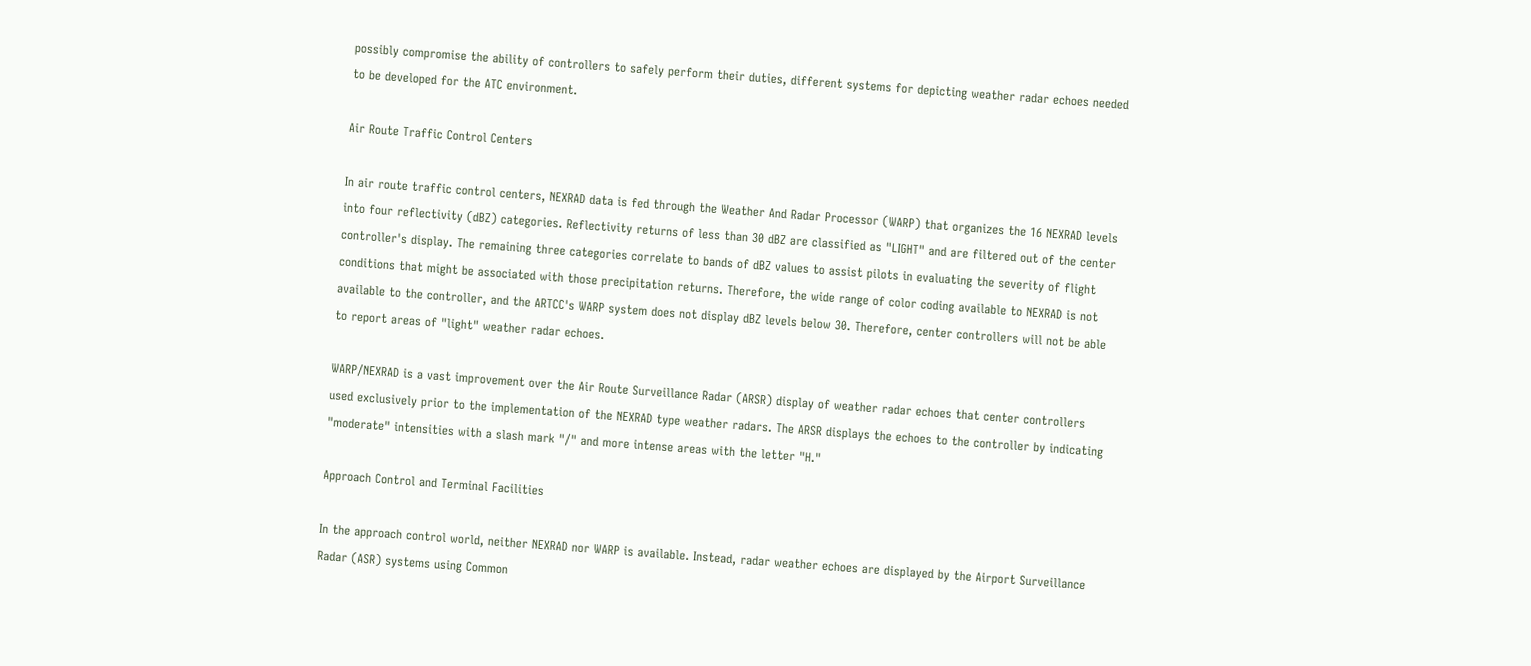possibly compromise the ability of controllers to safely perform their duties, different systems for depicting weather radar echoes needed to be developed for the ATC environment.

Air Route Traffic Control Centers

In air route traffic control centers, NEXRAD data is fed through the Weather And Radar Processor (WARP) that organizes the 16 NEXRAD levels into four reflectivity (dBZ) categories. Reflectivity returns of less than 30 dBZ are classified as "LIGHT" and are filtered out of the center controller's display. The remaining three categories correlate to bands of dBZ values to assist pilots in evaluating the severity of flight conditions that might be associated with those precipitation returns. Therefore, the wide range of color coding available to NEXRAD is not available to the controller, and the ARTCC's WARP system does not display dBZ levels below 30. Therefore, center controllers will not be able to report areas of "light" weather radar echoes.

WARP/NEXRAD is a vast improvement over the Air Route Surveillance Radar (ARSR) display of weather radar echoes that center controllers used exclusively prior to the implementation of the NEXRAD type weather radars. The ARSR displays the echoes to the controller by indicating "moderate" intensities with a slash mark "/" and more intense areas with the letter "H."

Approach Control and Terminal Facilities

In the approach control world, neither NEXRAD nor WARP is available. Instead, radar weather echoes are displayed by the Airport Surveillance Radar (ASR) systems using Common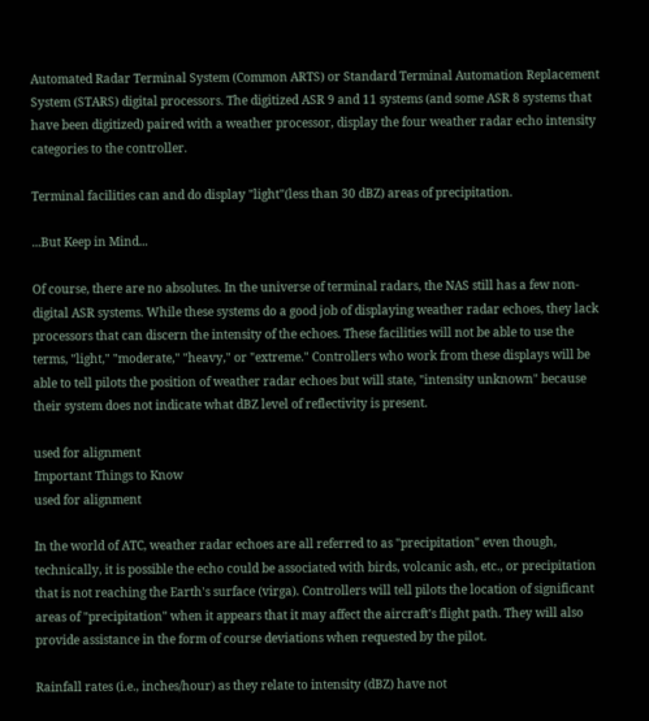Automated Radar Terminal System (Common ARTS) or Standard Terminal Automation Replacement System (STARS) digital processors. The digitized ASR 9 and 11 systems (and some ASR 8 systems that have been digitized) paired with a weather processor, display the four weather radar echo intensity categories to the controller.

Terminal facilities can and do display "light"(less than 30 dBZ) areas of precipitation.

...But Keep in Mind...

Of course, there are no absolutes. In the universe of terminal radars, the NAS still has a few non-digital ASR systems. While these systems do a good job of displaying weather radar echoes, they lack processors that can discern the intensity of the echoes. These facilities will not be able to use the terms, "light," "moderate," "heavy," or "extreme." Controllers who work from these displays will be able to tell pilots the position of weather radar echoes but will state, "intensity unknown" because their system does not indicate what dBZ level of reflectivity is present.

used for alignment
Important Things to Know
used for alignment

In the world of ATC, weather radar echoes are all referred to as "precipitation" even though, technically, it is possible the echo could be associated with birds, volcanic ash, etc., or precipitation that is not reaching the Earth's surface (virga). Controllers will tell pilots the location of significant areas of "precipitation" when it appears that it may affect the aircraft's flight path. They will also provide assistance in the form of course deviations when requested by the pilot.

Rainfall rates (i.e., inches/hour) as they relate to intensity (dBZ) have not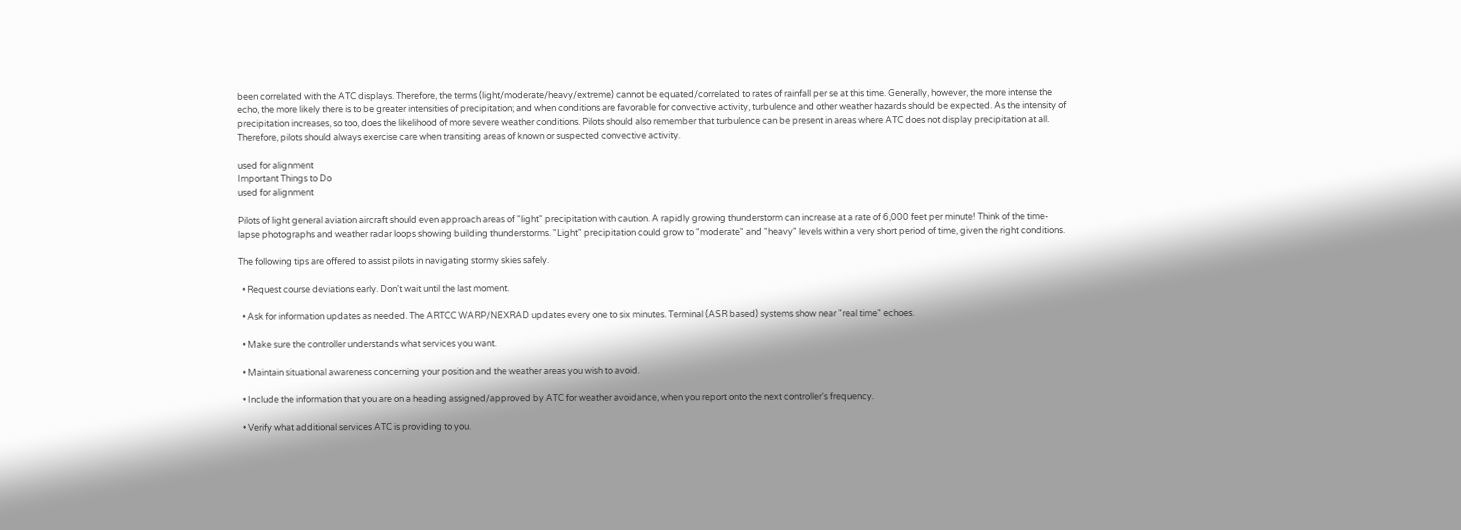been correlated with the ATC displays. Therefore, the terms (light/moderate/heavy/extreme) cannot be equated/correlated to rates of rainfall per se at this time. Generally, however, the more intense the echo, the more likely there is to be greater intensities of precipitation; and when conditions are favorable for convective activity, turbulence and other weather hazards should be expected. As the intensity of precipitation increases, so too, does the likelihood of more severe weather conditions. Pilots should also remember that turbulence can be present in areas where ATC does not display precipitation at all. Therefore, pilots should always exercise care when transiting areas of known or suspected convective activity.

used for alignment
Important Things to Do
used for alignment

Pilots of light general aviation aircraft should even approach areas of "light" precipitation with caution. A rapidly growing thunderstorm can increase at a rate of 6,000 feet per minute! Think of the time-lapse photographs and weather radar loops showing building thunderstorms. "Light" precipitation could grow to "moderate" and "heavy" levels within a very short period of time, given the right conditions.

The following tips are offered to assist pilots in navigating stormy skies safely.

  • Request course deviations early. Don't wait until the last moment.

  • Ask for information updates as needed. The ARTCC WARP/NEXRAD updates every one to six minutes. Terminal (ASR based) systems show near "real time" echoes.

  • Make sure the controller understands what services you want.

  • Maintain situational awareness concerning your position and the weather areas you wish to avoid.

  • Include the information that you are on a heading assigned/approved by ATC for weather avoidance, when you report onto the next controller's frequency.

  • Verify what additional services ATC is providing to you.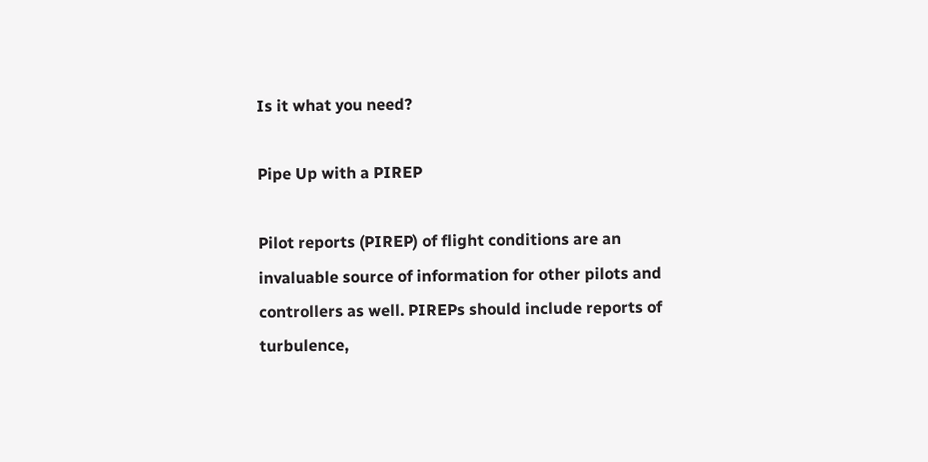Is it what you need?

Pipe Up with a PIREP

Pilot reports (PIREP) of flight conditions are an invaluable source of information for other pilots and controllers as well. PIREPs should include reports of turbulence,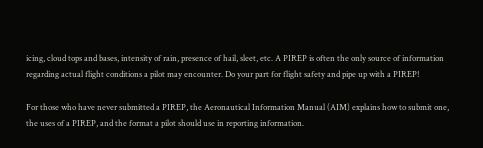icing, cloud tops and bases, intensity of rain, presence of hail, sleet, etc. A PIREP is often the only source of information regarding actual flight conditions a pilot may encounter. Do your part for flight safety and pipe up with a PIREP!

For those who have never submitted a PIREP, the Aeronautical Information Manual (AIM) explains how to submit one, the uses of a PIREP, and the format a pilot should use in reporting information.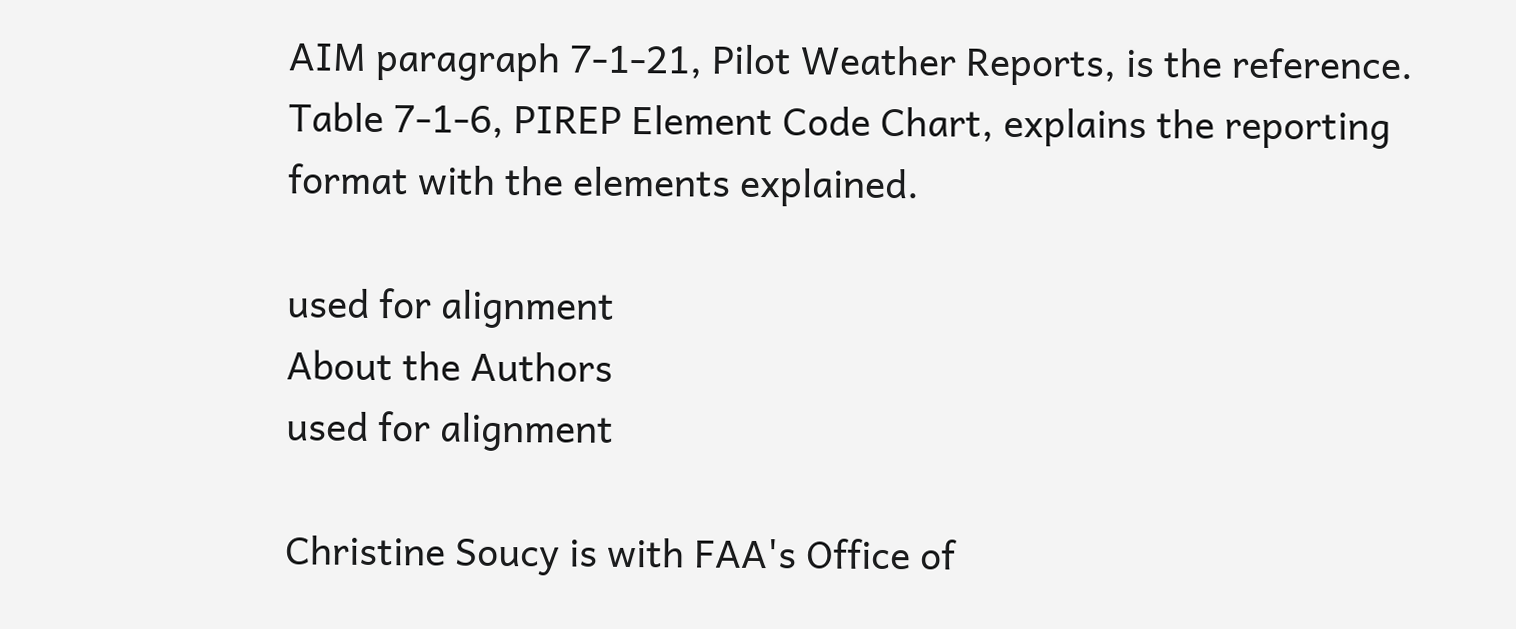AIM paragraph 7-1-21, Pilot Weather Reports, is the reference. Table 7-1-6, PIREP Element Code Chart, explains the reporting format with the elements explained.

used for alignment
About the Authors
used for alignment

Christine Soucy is with FAA's Office of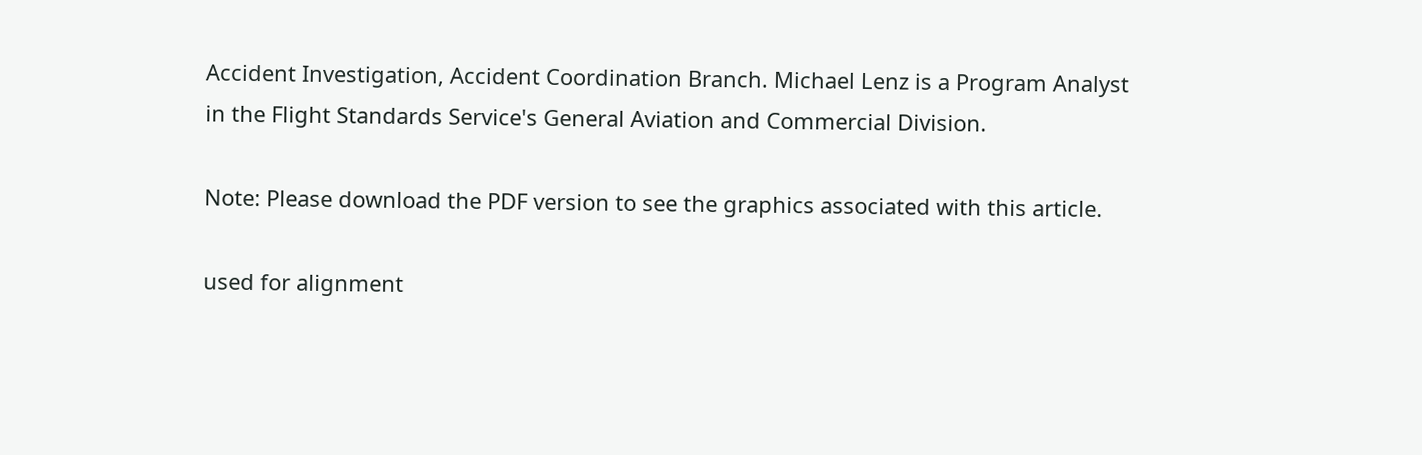Accident Investigation, Accident Coordination Branch. Michael Lenz is a Program Analyst in the Flight Standards Service's General Aviation and Commercial Division.

Note: Please download the PDF version to see the graphics associated with this article.

used for alignment